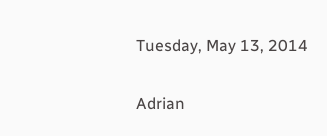Tuesday, May 13, 2014

Adrian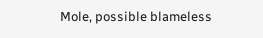Mole, possible blameless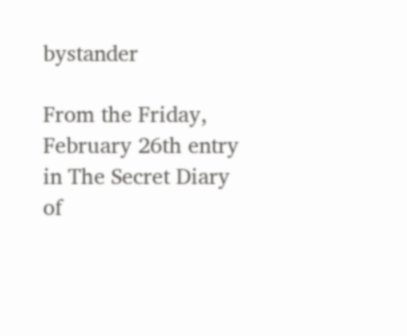bystander

From the Friday, February 26th entry in The Secret Diary of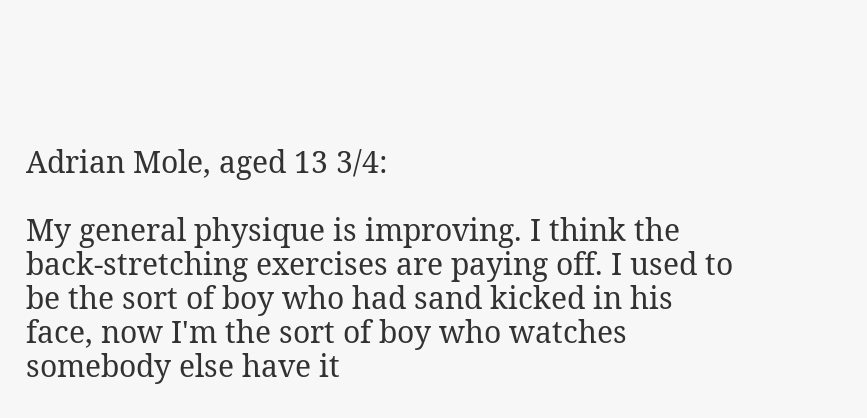Adrian Mole, aged 13 3/4:

My general physique is improving. I think the back-stretching exercises are paying off. I used to be the sort of boy who had sand kicked in his face, now I'm the sort of boy who watches somebody else have it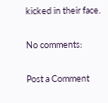kicked in their face.

No comments:

Post a Comment